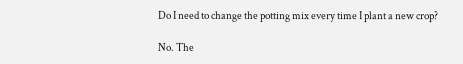Do I need to change the potting mix every time I plant a new crop?

No. The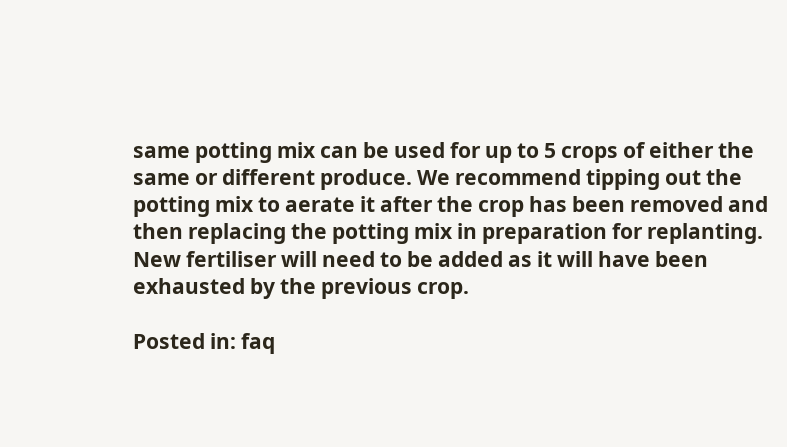same potting mix can be used for up to 5 crops of either the same or different produce. We recommend tipping out the potting mix to aerate it after the crop has been removed and then replacing the potting mix in preparation for replanting. New fertiliser will need to be added as it will have been exhausted by the previous crop.

Posted in: faq